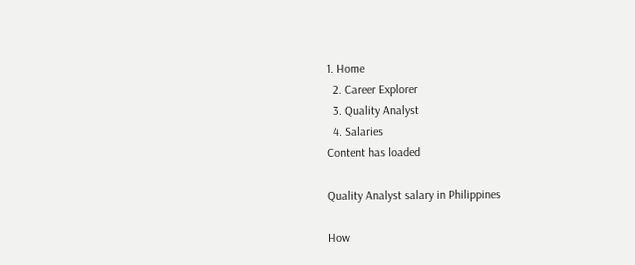1. Home
  2. Career Explorer
  3. Quality Analyst
  4. Salaries
Content has loaded

Quality Analyst salary in Philippines

How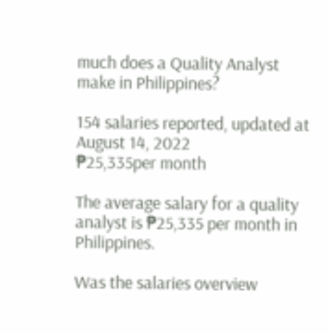much does a Quality Analyst make in Philippines?

154 salaries reported, updated at August 14, 2022
₱25,335per month

The average salary for a quality analyst is ₱25,335 per month in Philippines.

Was the salaries overview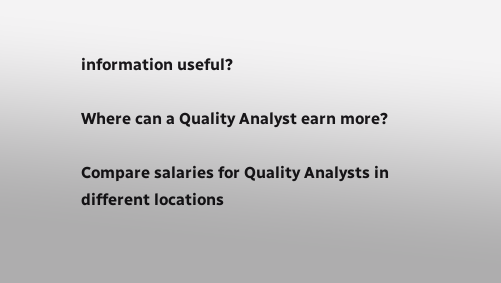information useful?

Where can a Quality Analyst earn more?

Compare salaries for Quality Analysts in different locations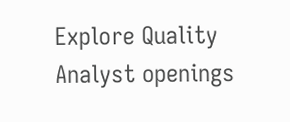Explore Quality Analyst openings